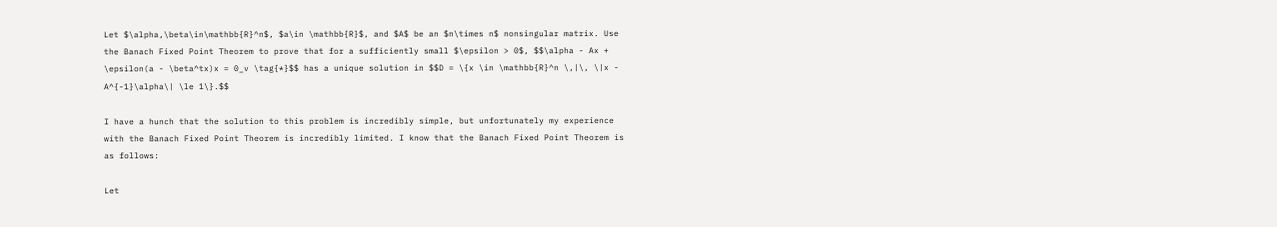Let $\alpha,\beta\in\mathbb{R}^n$, $a\in \mathbb{R}$, and $A$ be an $n\times n$ nonsingular matrix. Use the Banach Fixed Point Theorem to prove that for a sufficiently small $\epsilon > 0$, $$\alpha - Ax + \epsilon(a - \beta^tx)x = 0_v \tag{*}$$ has a unique solution in $$D = \{x \in \mathbb{R}^n \,|\, \|x - A^{-1}\alpha\| \le 1\}.$$

I have a hunch that the solution to this problem is incredibly simple, but unfortunately my experience with the Banach Fixed Point Theorem is incredibly limited. I know that the Banach Fixed Point Theorem is as follows:

Let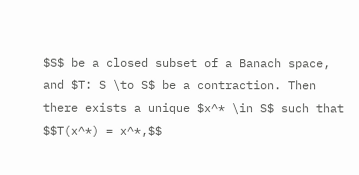$S$ be a closed subset of a Banach space, and $T: S \to S$ be a contraction. Then there exists a unique $x^* \in S$ such that $$T(x^*) = x^*,$$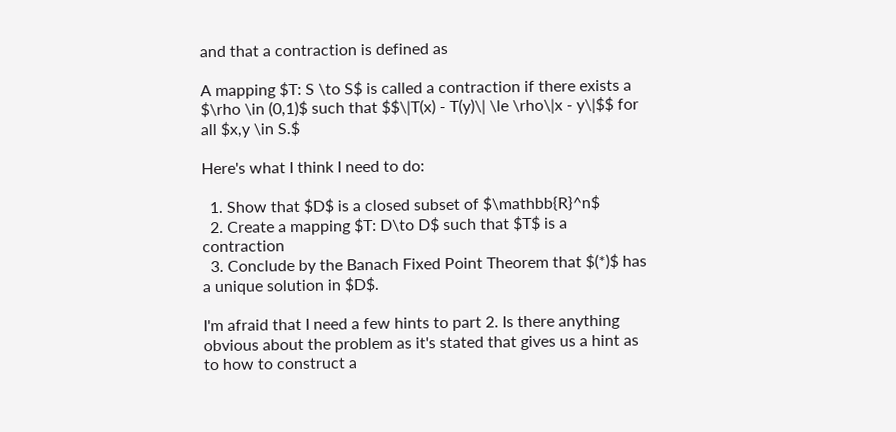and that a contraction is defined as

A mapping $T: S \to S$ is called a contraction if there exists a $\rho \in (0,1)$ such that $$\|T(x) - T(y)\| \le \rho\|x - y\|$$ for all $x,y \in S.$

Here's what I think I need to do:

  1. Show that $D$ is a closed subset of $\mathbb{R}^n$
  2. Create a mapping $T: D\to D$ such that $T$ is a contraction
  3. Conclude by the Banach Fixed Point Theorem that $(*)$ has a unique solution in $D$.

I'm afraid that I need a few hints to part 2. Is there anything obvious about the problem as it's stated that gives us a hint as to how to construct a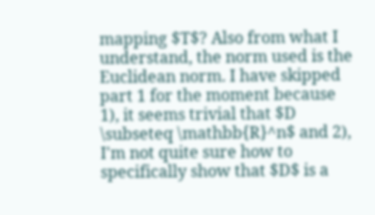mapping $T$? Also from what I understand, the norm used is the Euclidean norm. I have skipped part 1 for the moment because 1), it seems trivial that $D \subseteq \mathbb{R}^n$ and 2), I'm not quite sure how to specifically show that $D$ is a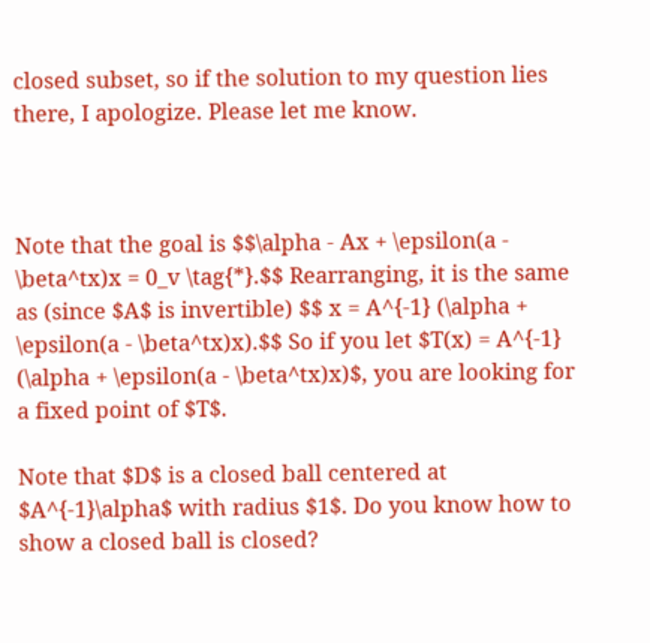closed subset, so if the solution to my question lies there, I apologize. Please let me know.



Note that the goal is $$\alpha - Ax + \epsilon(a - \beta^tx)x = 0_v \tag{*}.$$ Rearranging, it is the same as (since $A$ is invertible) $$ x = A^{-1} (\alpha + \epsilon(a - \beta^tx)x).$$ So if you let $T(x) = A^{-1} (\alpha + \epsilon(a - \beta^tx)x)$, you are looking for a fixed point of $T$.

Note that $D$ is a closed ball centered at $A^{-1}\alpha$ with radius $1$. Do you know how to show a closed ball is closed?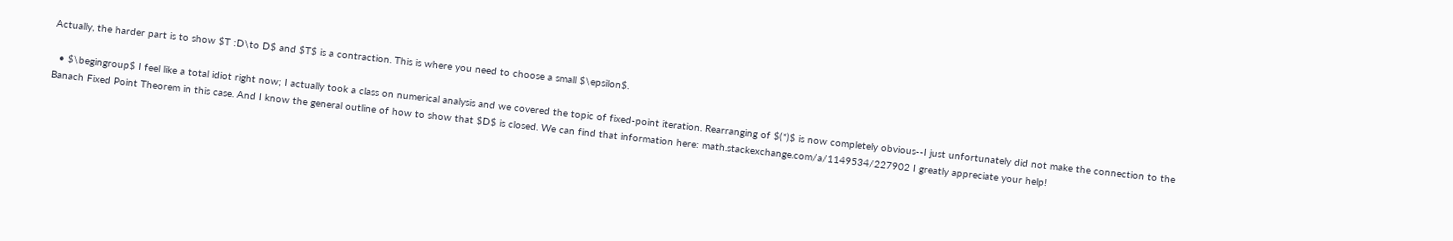Actually, the harder part is to show $T :D\to D$ and $T$ is a contraction. This is where you need to choose a small $\epsilon$.

  • $\begingroup$ I feel like a total idiot right now; I actually took a class on numerical analysis and we covered the topic of fixed-point iteration. Rearranging of $(*)$ is now completely obvious--I just unfortunately did not make the connection to the Banach Fixed Point Theorem in this case. And I know the general outline of how to show that $D$ is closed. We can find that information here: math.stackexchange.com/a/1149534/227902 I greatly appreciate your help!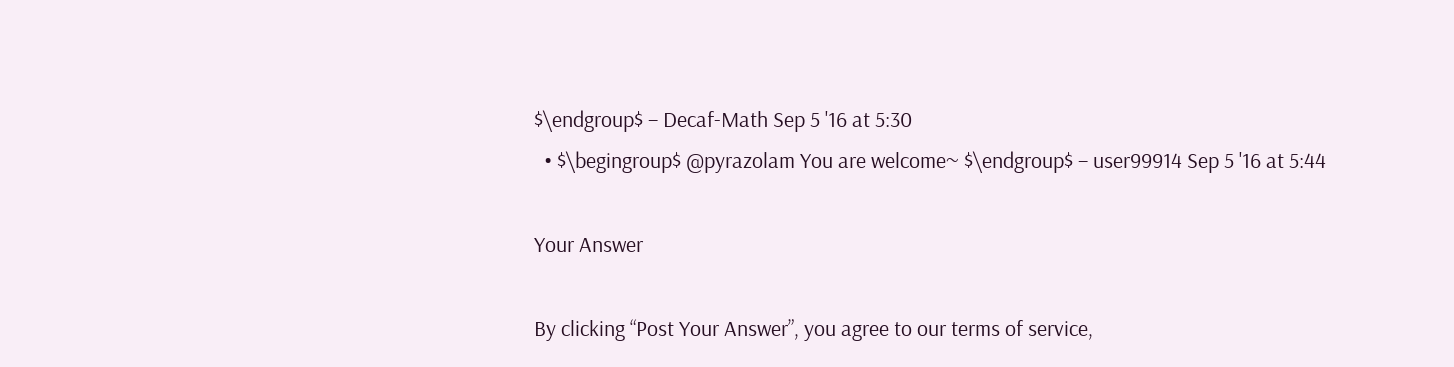$\endgroup$ – Decaf-Math Sep 5 '16 at 5:30
  • $\begingroup$ @pyrazolam You are welcome~ $\endgroup$ – user99914 Sep 5 '16 at 5:44

Your Answer

By clicking “Post Your Answer”, you agree to our terms of service,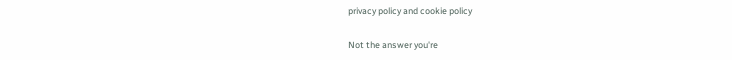privacy policy and cookie policy

Not the answer you're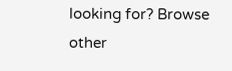looking for? Browse other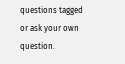questions tagged or ask your own question.